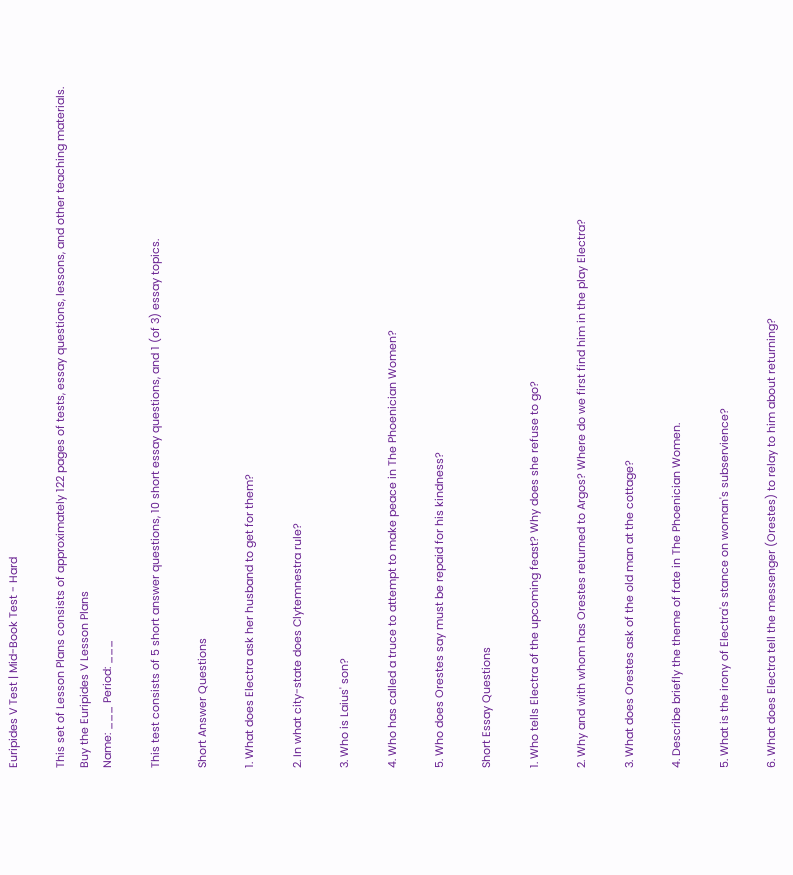Euripides V Test | Mid-Book Test - Hard

This set of Lesson Plans consists of approximately 122 pages of tests, essay questions, lessons, and other teaching materials.
Buy the Euripides V Lesson Plans
Name: ___ Period: ___

This test consists of 5 short answer questions, 10 short essay questions, and 1 (of 3) essay topics.

Short Answer Questions

1. What does Electra ask her husband to get for them?

2. In what city-state does Clytemnestra rule?

3. Who is Laius' son?

4. Who has called a truce to attempt to make peace in The Phoenician Women?

5. Who does Orestes say must be repaid for his kindness?

Short Essay Questions

1. Who tells Electra of the upcoming feast? Why does she refuse to go?

2. Why and with whom has Orestes returned to Argos? Where do we first find him in the play Electra?

3. What does Orestes ask of the old man at the cottage?

4. Describe briefly the theme of fate in The Phoenician Women.

5. What is the irony of Electra's stance on woman's subservience?

6. What does Electra tell the messenger (Orestes) to relay to him about returning?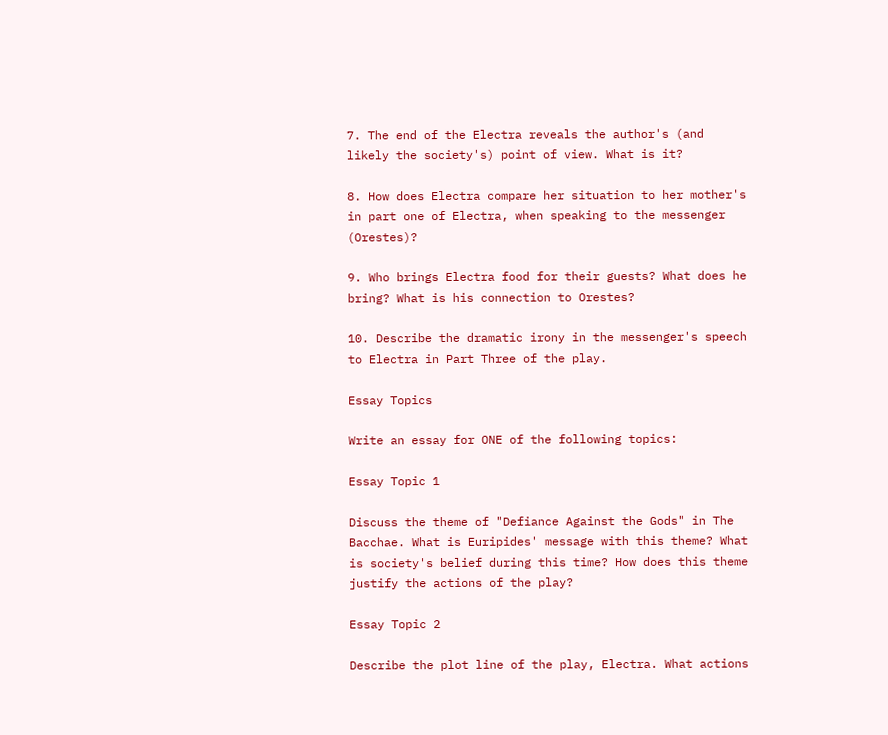7. The end of the Electra reveals the author's (and likely the society's) point of view. What is it?

8. How does Electra compare her situation to her mother's in part one of Electra, when speaking to the messenger (Orestes)?

9. Who brings Electra food for their guests? What does he bring? What is his connection to Orestes?

10. Describe the dramatic irony in the messenger's speech to Electra in Part Three of the play.

Essay Topics

Write an essay for ONE of the following topics:

Essay Topic 1

Discuss the theme of "Defiance Against the Gods" in The Bacchae. What is Euripides' message with this theme? What is society's belief during this time? How does this theme justify the actions of the play?

Essay Topic 2

Describe the plot line of the play, Electra. What actions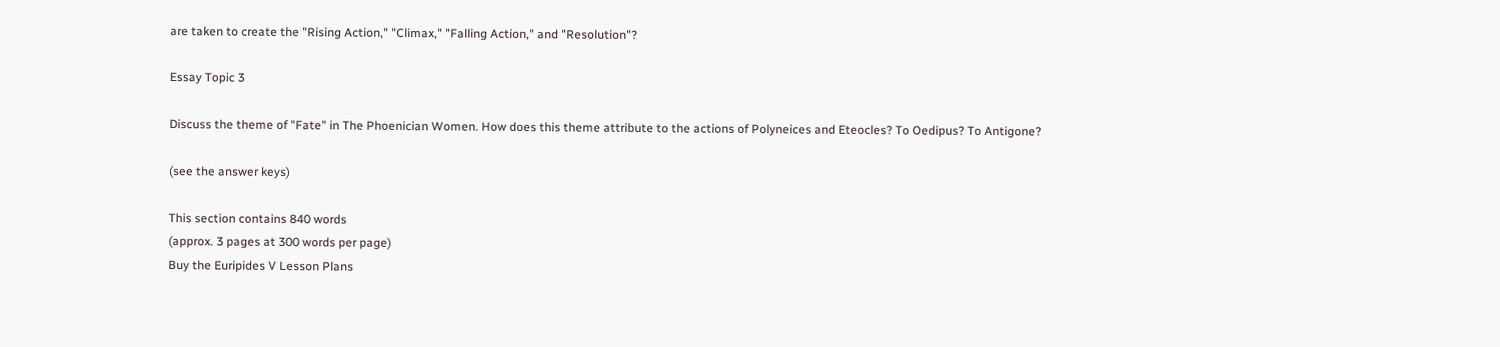are taken to create the "Rising Action," "Climax," "Falling Action," and "Resolution"?

Essay Topic 3

Discuss the theme of "Fate" in The Phoenician Women. How does this theme attribute to the actions of Polyneices and Eteocles? To Oedipus? To Antigone?

(see the answer keys)

This section contains 840 words
(approx. 3 pages at 300 words per page)
Buy the Euripides V Lesson Plans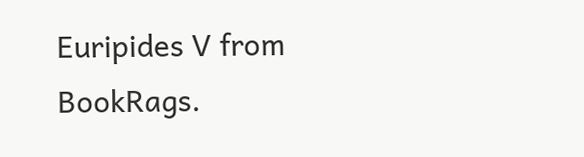Euripides V from BookRags.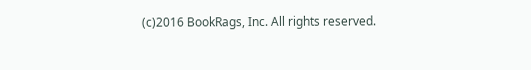(c)2016 BookRags, Inc. All rights reserved.